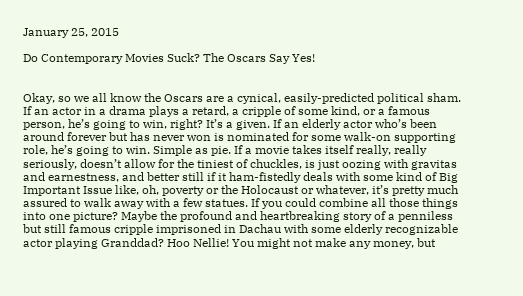January 25, 2015

Do Contemporary Movies Suck? The Oscars Say Yes!


Okay, so we all know the Oscars are a cynical, easily-predicted political sham. If an actor in a drama plays a retard, a cripple of some kind, or a famous person, he’s going to win, right? It’s a given. If an elderly actor who’s been around forever but has never won is nominated for some walk-on supporting role, he’s going to win. Simple as pie. If a movie takes itself really, really seriously, doesn’t allow for the tiniest of chuckles, is just oozing with gravitas and earnestness, and better still if it ham-fistedly deals with some kind of Big Important Issue like, oh, poverty or the Holocaust or whatever, it’s pretty much assured to walk away with a few statues. If you could combine all those things into one picture? Maybe the profound and heartbreaking story of a penniless but still famous cripple imprisoned in Dachau with some elderly recognizable actor playing Granddad? Hoo Nellie! You might not make any money, but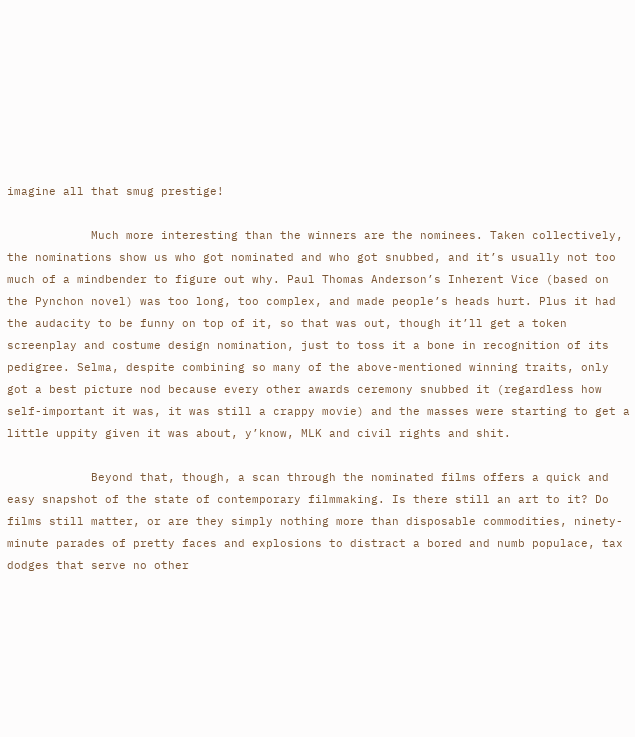imagine all that smug prestige!

            Much more interesting than the winners are the nominees. Taken collectively, the nominations show us who got nominated and who got snubbed, and it’s usually not too much of a mindbender to figure out why. Paul Thomas Anderson’s Inherent Vice (based on the Pynchon novel) was too long, too complex, and made people’s heads hurt. Plus it had the audacity to be funny on top of it, so that was out, though it’ll get a token screenplay and costume design nomination, just to toss it a bone in recognition of its pedigree. Selma, despite combining so many of the above-mentioned winning traits, only got a best picture nod because every other awards ceremony snubbed it (regardless how self-important it was, it was still a crappy movie) and the masses were starting to get a little uppity given it was about, y’know, MLK and civil rights and shit.

            Beyond that, though, a scan through the nominated films offers a quick and easy snapshot of the state of contemporary filmmaking. Is there still an art to it? Do films still matter, or are they simply nothing more than disposable commodities, ninety-minute parades of pretty faces and explosions to distract a bored and numb populace, tax dodges that serve no other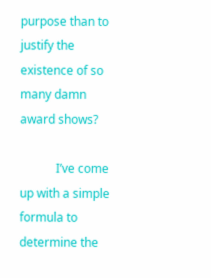purpose than to justify the existence of so many damn award shows?

            I’ve come up with a simple formula to determine the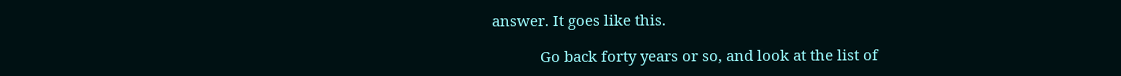answer. It goes like this.

            Go back forty years or so, and look at the list of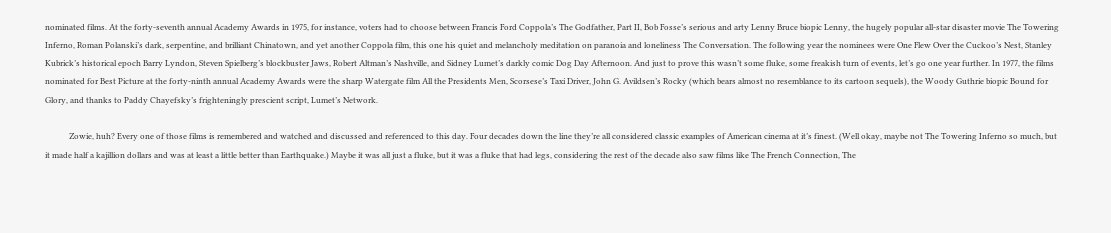nominated films. At the forty-seventh annual Academy Awards in 1975, for instance, voters had to choose between Francis Ford Coppola’s The Godfather, Part II, Bob Fosse’s serious and arty Lenny Bruce biopic Lenny, the hugely popular all-star disaster movie The Towering Inferno, Roman Polanski’s dark, serpentine, and brilliant Chinatown, and yet another Coppola film, this one his quiet and melancholy meditation on paranoia and loneliness The Conversation. The following year the nominees were One Flew Over the Cuckoo’s Nest, Stanley Kubrick’s historical epoch Barry Lyndon, Steven Spielberg’s blockbuster Jaws, Robert Altman’s Nashville, and Sidney Lumet’s darkly comic Dog Day Afternoon. And just to prove this wasn’t some fluke, some freakish turn of events, let’s go one year further. In 1977, the films nominated for Best Picture at the forty-ninth annual Academy Awards were the sharp Watergate film All the Presidents Men, Scorsese’s Taxi Driver, John G. Avildsen’s Rocky (which bears almost no resemblance to its cartoon sequels), the Woody Guthrie biopic Bound for Glory, and thanks to Paddy Chayefsky’s frighteningly prescient script, Lumet’s Network.

            Zowie, huh? Every one of those films is remembered and watched and discussed and referenced to this day. Four decades down the line they’re all considered classic examples of American cinema at it’s finest. (Well okay, maybe not The Towering Inferno so much, but it made half a kajillion dollars and was at least a little better than Earthquake.) Maybe it was all just a fluke, but it was a fluke that had legs, considering the rest of the decade also saw films like The French Connection, The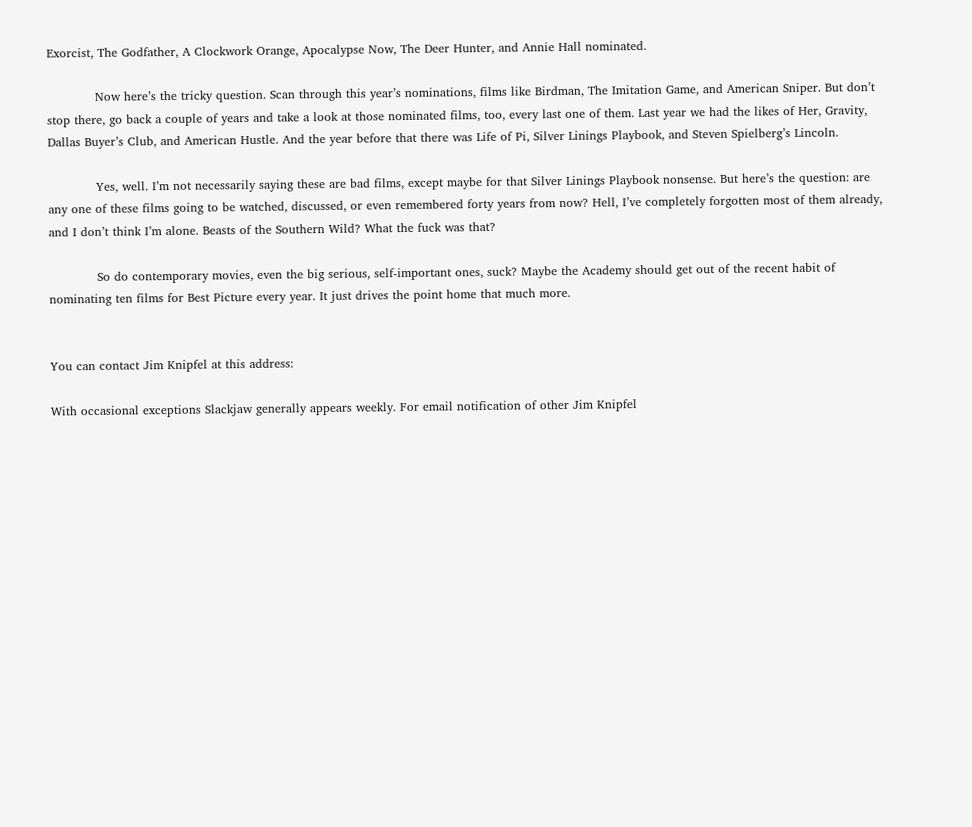Exorcist, The Godfather, A Clockwork Orange, Apocalypse Now, The Deer Hunter, and Annie Hall nominated.

            Now here’s the tricky question. Scan through this year’s nominations, films like Birdman, The Imitation Game, and American Sniper. But don’t stop there, go back a couple of years and take a look at those nominated films, too, every last one of them. Last year we had the likes of Her, Gravity, Dallas Buyer’s Club, and American Hustle. And the year before that there was Life of Pi, Silver Linings Playbook, and Steven Spielberg’s Lincoln.

            Yes, well. I’m not necessarily saying these are bad films, except maybe for that Silver Linings Playbook nonsense. But here’s the question: are any one of these films going to be watched, discussed, or even remembered forty years from now? Hell, I’ve completely forgotten most of them already, and I don’t think I’m alone. Beasts of the Southern Wild? What the fuck was that?

            So do contemporary movies, even the big serious, self-important ones, suck? Maybe the Academy should get out of the recent habit of nominating ten films for Best Picture every year. It just drives the point home that much more.


You can contact Jim Knipfel at this address:

With occasional exceptions Slackjaw generally appears weekly. For email notification of other Jim Knipfel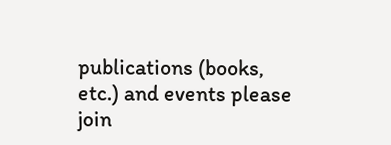publications (books, etc.) and events please join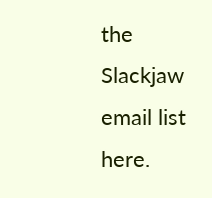the Slackjaw email list here.